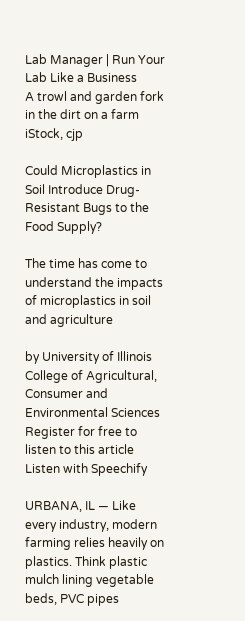Lab Manager | Run Your Lab Like a Business
A trowl and garden fork in the dirt on a farm
iStock, cjp

Could Microplastics in Soil Introduce Drug-Resistant Bugs to the Food Supply?

The time has come to understand the impacts of microplastics in soil and agriculture

by University of Illinois College of Agricultural, Consumer and Environmental Sciences
Register for free to listen to this article
Listen with Speechify

URBANA, IL — Like every industry, modern farming relies heavily on plastics. Think plastic mulch lining vegetable beds, PVC pipes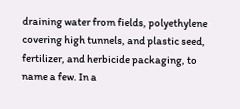draining water from fields, polyethylene covering high tunnels, and plastic seed, fertilizer, and herbicide packaging, to name a few. In a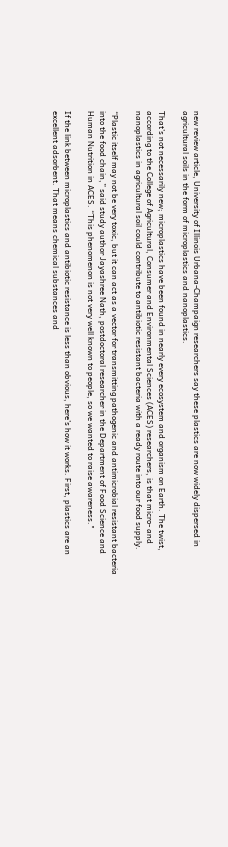new review article, University of Illinois Urbana-Champaign researchers say these plastics are now widely dispersed in agricultural soils in the form of microplastics and nanoplastics.

That’s not necessarily new; microplastics have been found in nearly every ecosystem and organism on Earth. The twist, according to the College of Agricultural, Consumer and Environmental Sciences (ACES) researchers, is that micro- and nanoplastics in agricultural soil could contribute to antibiotic resistant bacteria with a ready route into our food supply.

“Plastic itself may not be very toxic, but it can act as a vector for transmitting pathogenic and antimicrobial resistant bacteria into the food chain,” said study author Jayashree Nath, postdoctoral researcher in the Department of Food Science and Human Nutrition in ACES. “This phenomenon is not very well known to people, so we wanted to raise awareness."

If the link between microplastics and antibiotic resistance is less than obvious, here’s how it works. First, plastics are an excellent adsorbent. That means chemical substances and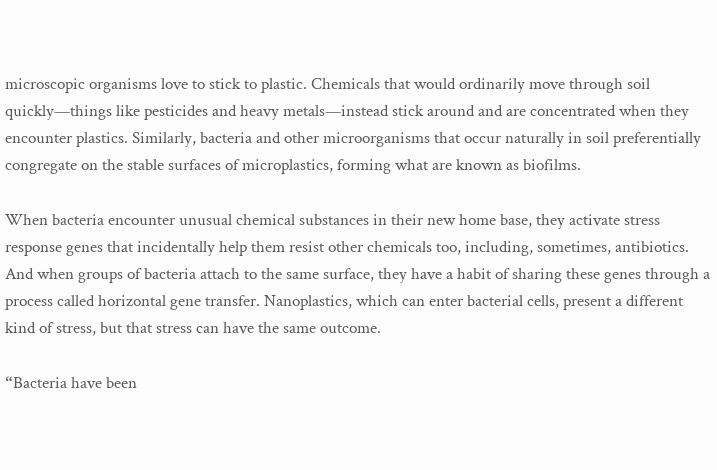microscopic organisms love to stick to plastic. Chemicals that would ordinarily move through soil quickly—things like pesticides and heavy metals—instead stick around and are concentrated when they encounter plastics. Similarly, bacteria and other microorganisms that occur naturally in soil preferentially congregate on the stable surfaces of microplastics, forming what are known as biofilms.

When bacteria encounter unusual chemical substances in their new home base, they activate stress response genes that incidentally help them resist other chemicals too, including, sometimes, antibiotics. And when groups of bacteria attach to the same surface, they have a habit of sharing these genes through a process called horizontal gene transfer. Nanoplastics, which can enter bacterial cells, present a different kind of stress, but that stress can have the same outcome.

“Bacteria have been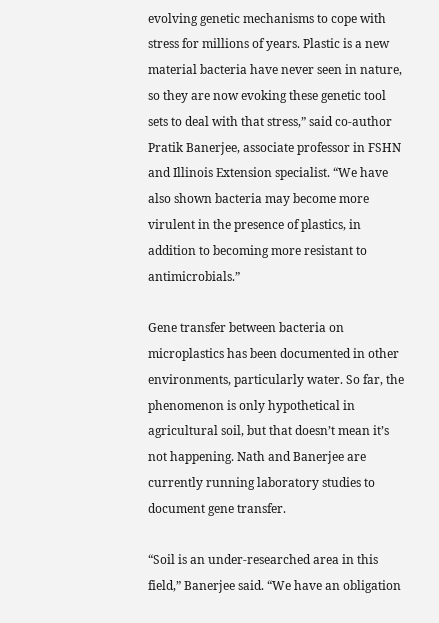evolving genetic mechanisms to cope with stress for millions of years. Plastic is a new material bacteria have never seen in nature, so they are now evoking these genetic tool sets to deal with that stress,” said co-author Pratik Banerjee, associate professor in FSHN and Illinois Extension specialist. “We have also shown bacteria may become more virulent in the presence of plastics, in addition to becoming more resistant to antimicrobials.”

Gene transfer between bacteria on microplastics has been documented in other environments, particularly water. So far, the phenomenon is only hypothetical in agricultural soil, but that doesn’t mean it’s not happening. Nath and Banerjee are currently running laboratory studies to document gene transfer.

“Soil is an under-researched area in this field,” Banerjee said. “We have an obligation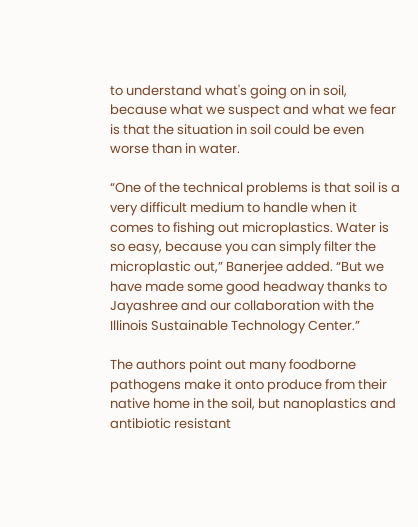to understand what's going on in soil, because what we suspect and what we fear is that the situation in soil could be even worse than in water.

“One of the technical problems is that soil is a very difficult medium to handle when it comes to fishing out microplastics. Water is so easy, because you can simply filter the microplastic out,” Banerjee added. “But we have made some good headway thanks to Jayashree and our collaboration with the Illinois Sustainable Technology Center.”

The authors point out many foodborne pathogens make it onto produce from their native home in the soil, but nanoplastics and antibiotic resistant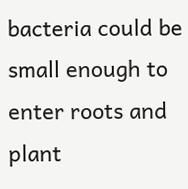bacteria could be small enough to enter roots and plant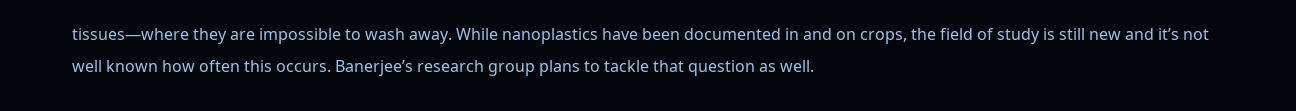tissues—where they are impossible to wash away. While nanoplastics have been documented in and on crops, the field of study is still new and it’s not well known how often this occurs. Banerjee’s research group plans to tackle that question as well.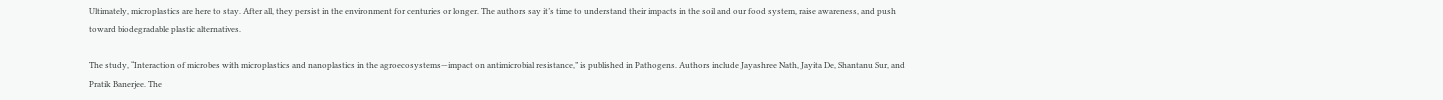Ultimately, microplastics are here to stay. After all, they persist in the environment for centuries or longer. The authors say it’s time to understand their impacts in the soil and our food system, raise awareness, and push toward biodegradable plastic alternatives.

The study, “Interaction of microbes with microplastics and nanoplastics in the agroecosystems—impact on antimicrobial resistance,” is published in Pathogens. Authors include Jayashree Nath, Jayita De, Shantanu Sur, and Pratik Banerjee. The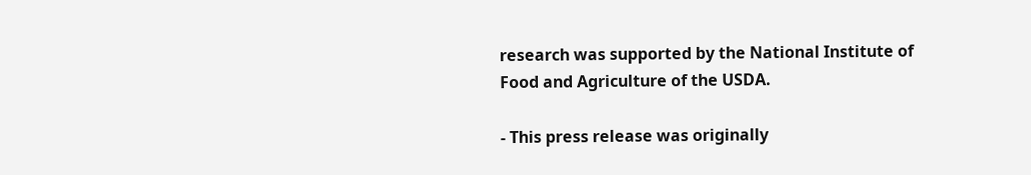research was supported by the National Institute of Food and Agriculture of the USDA.

- This press release was originally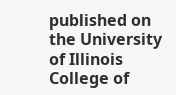published on the University of Illinois College of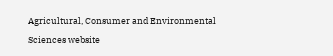Agricultural, Consumer and Environmental Sciences website